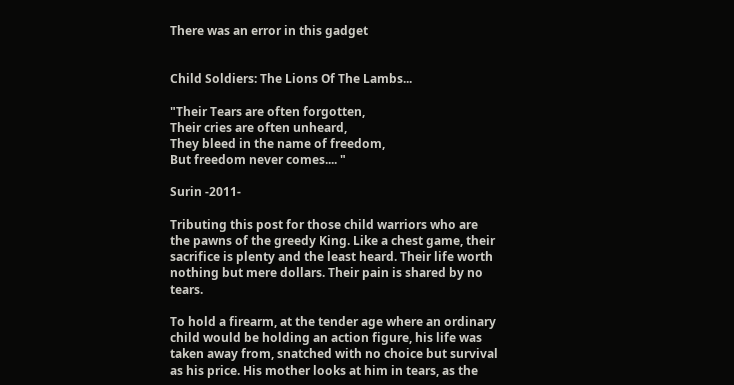There was an error in this gadget


Child Soldiers: The Lions Of The Lambs...

"Their Tears are often forgotten,
Their cries are often unheard,
They bleed in the name of freedom,
But freedom never comes.... "

Surin -2011-

Tributing this post for those child warriors who are the pawns of the greedy King. Like a chest game, their sacrifice is plenty and the least heard. Their life worth nothing but mere dollars. Their pain is shared by no tears.

To hold a firearm, at the tender age where an ordinary child would be holding an action figure, his life was taken away from, snatched with no choice but survival as his price. His mother looks at him in tears, as the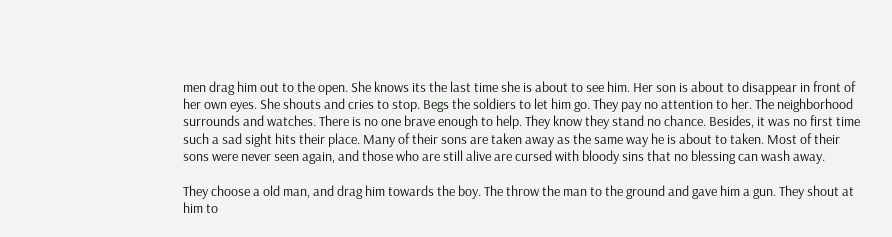men drag him out to the open. She knows its the last time she is about to see him. Her son is about to disappear in front of her own eyes. She shouts and cries to stop. Begs the soldiers to let him go. They pay no attention to her. The neighborhood surrounds and watches. There is no one brave enough to help. They know they stand no chance. Besides, it was no first time such a sad sight hits their place. Many of their sons are taken away as the same way he is about to taken. Most of their sons were never seen again, and those who are still alive are cursed with bloody sins that no blessing can wash away.

They choose a old man, and drag him towards the boy. The throw the man to the ground and gave him a gun. They shout at him to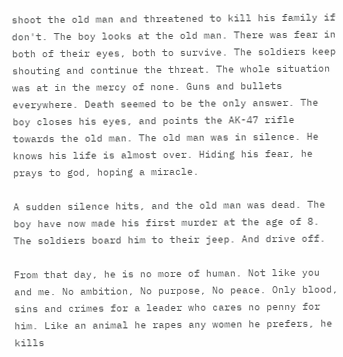shoot the old man and threatened to kill his family if don't. The boy looks at the old man. There was fear in both of their eyes, both to survive. The soldiers keep shouting and continue the threat. The whole situation was at in the mercy of none. Guns and bullets everywhere. Death seemed to be the only answer. The boy closes his eyes, and points the AK-47 rifle towards the old man. The old man was in silence. He knows his life is almost over. Hiding his fear, he prays to god, hoping a miracle.

A sudden silence hits, and the old man was dead. The boy have now made his first murder at the age of 8. The soldiers board him to their jeep. And drive off.

From that day, he is no more of human. Not like you and me. No ambition, No purpose, No peace. Only blood, sins and crimes for a leader who cares no penny for him. Like an animal he rapes any women he prefers, he kills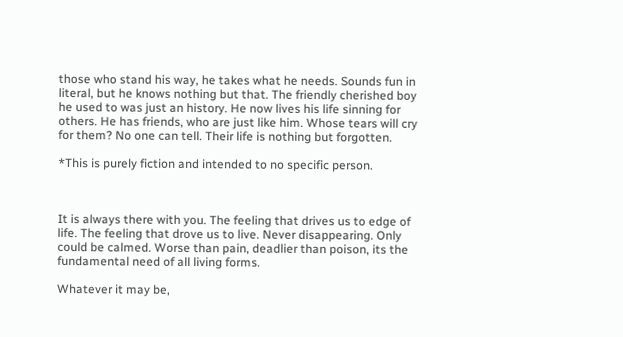those who stand his way, he takes what he needs. Sounds fun in literal, but he knows nothing but that. The friendly cherished boy he used to was just an history. He now lives his life sinning for others. He has friends, who are just like him. Whose tears will cry for them? No one can tell. Their life is nothing but forgotten.

*This is purely fiction and intended to no specific person.



It is always there with you. The feeling that drives us to edge of life. The feeling that drove us to live. Never disappearing. Only could be calmed. Worse than pain, deadlier than poison, its the fundamental need of all living forms.

Whatever it may be,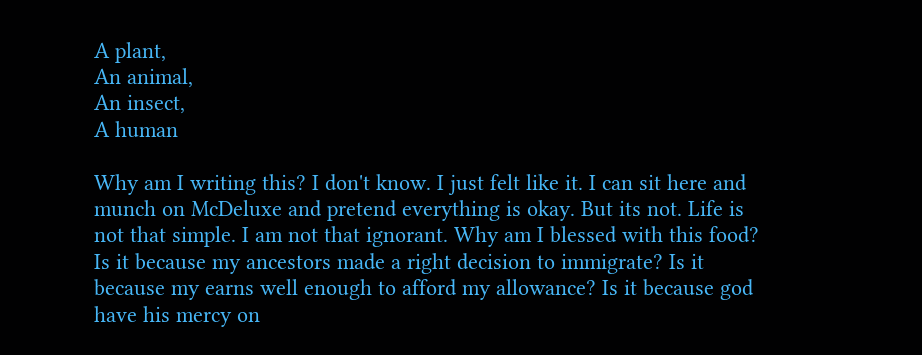A plant,
An animal,
An insect,
A human

Why am I writing this? I don't know. I just felt like it. I can sit here and munch on McDeluxe and pretend everything is okay. But its not. Life is not that simple. I am not that ignorant. Why am I blessed with this food? Is it because my ancestors made a right decision to immigrate? Is it because my earns well enough to afford my allowance? Is it because god have his mercy on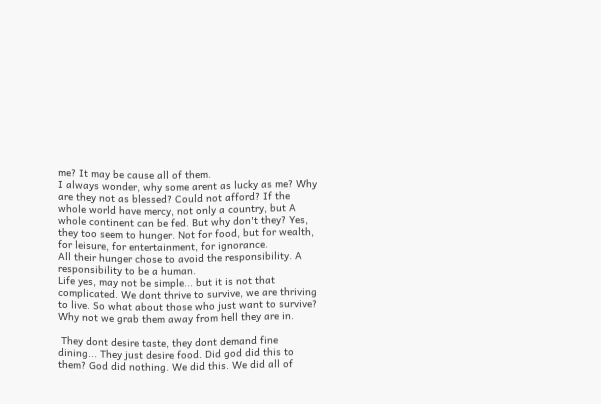me? It may be cause all of them.
I always wonder, why some arent as lucky as me? Why are they not as blessed? Could not afford? If the whole world have mercy, not only a country, but A whole continent can be fed. But why don't they? Yes, they too seem to hunger. Not for food, but for wealth, for leisure, for entertainment, for ignorance.
All their hunger chose to avoid the responsibility. A responsibility to be a human.
Life yes, may not be simple... but it is not that complicated. We dont thrive to survive, we are thriving to live. So what about those who just want to survive? Why not we grab them away from hell they are in.

 They dont desire taste, they dont demand fine dining... They just desire food. Did god did this to them? God did nothing. We did this. We did all of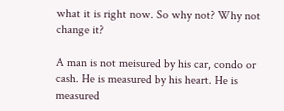what it is right now. So why not? Why not change it?

A man is not meisured by his car, condo or cash. He is measured by his heart. He is measured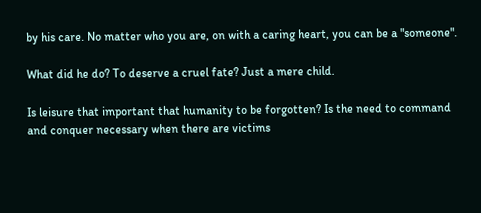by his care. No matter who you are, on with a caring heart, you can be a "someone".

What did he do? To deserve a cruel fate? Just a mere child.

Is leisure that important that humanity to be forgotten? Is the need to command and conquer necessary when there are victims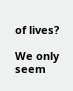of lives?

We only seem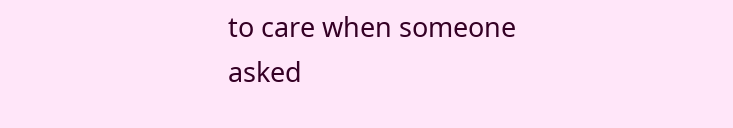to care when someone asked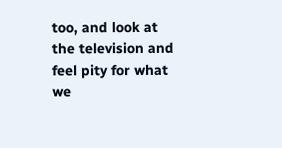too, and look at the television and feel pity for what we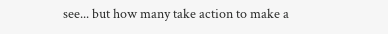see... but how many take action to make a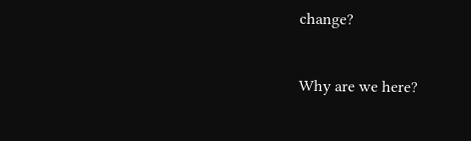change?


Why are we here?